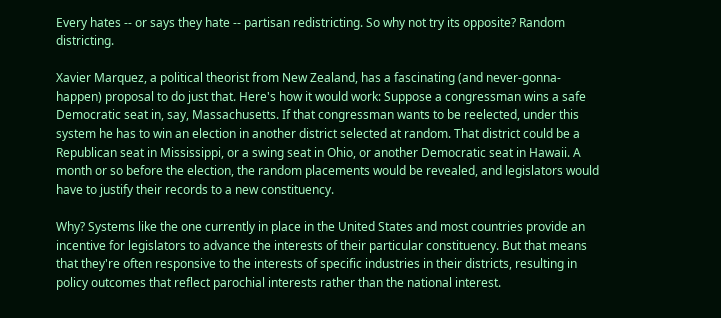Every hates -- or says they hate -- partisan redistricting. So why not try its opposite? Random districting.

Xavier Marquez, a political theorist from New Zealand, has a fascinating (and never-gonna-happen) proposal to do just that. Here's how it would work: Suppose a congressman wins a safe Democratic seat in, say, Massachusetts. If that congressman wants to be reelected, under this system he has to win an election in another district selected at random. That district could be a Republican seat in Mississippi, or a swing seat in Ohio, or another Democratic seat in Hawaii. A month or so before the election, the random placements would be revealed, and legislators would have to justify their records to a new constituency.

Why? Systems like the one currently in place in the United States and most countries provide an incentive for legislators to advance the interests of their particular constituency. But that means that they're often responsive to the interests of specific industries in their districts, resulting in policy outcomes that reflect parochial interests rather than the national interest.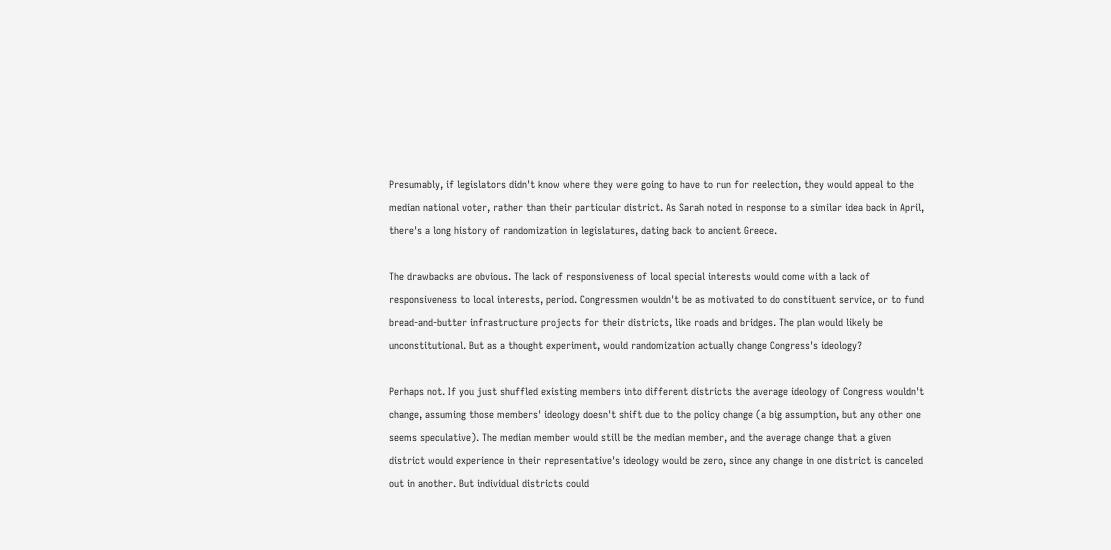Presumably, if legislators didn't know where they were going to have to run for reelection, they would appeal to the median national voter, rather than their particular district. As Sarah noted in response to a similar idea back in April, there's a long history of randomization in legislatures, dating back to ancient Greece.

The drawbacks are obvious. The lack of responsiveness of local special interests would come with a lack of responsiveness to local interests, period. Congressmen wouldn't be as motivated to do constituent service, or to fund bread-and-butter infrastructure projects for their districts, like roads and bridges. The plan would likely be unconstitutional. But as a thought experiment, would randomization actually change Congress's ideology?

Perhaps not. If you just shuffled existing members into different districts the average ideology of Congress wouldn't change, assuming those members' ideology doesn't shift due to the policy change (a big assumption, but any other one seems speculative). The median member would still be the median member, and the average change that a given district would experience in their representative's ideology would be zero, since any change in one district is canceled out in another. But individual districts could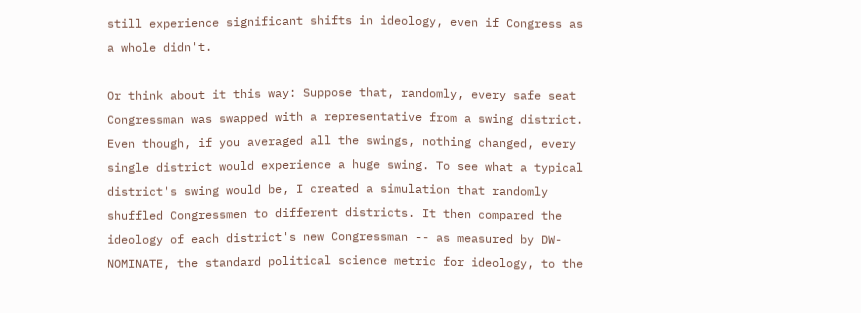still experience significant shifts in ideology, even if Congress as a whole didn't.

Or think about it this way: Suppose that, randomly, every safe seat Congressman was swapped with a representative from a swing district. Even though, if you averaged all the swings, nothing changed, every single district would experience a huge swing. To see what a typical district's swing would be, I created a simulation that randomly shuffled Congressmen to different districts. It then compared the ideology of each district's new Congressman -- as measured by DW-NOMINATE, the standard political science metric for ideology, to the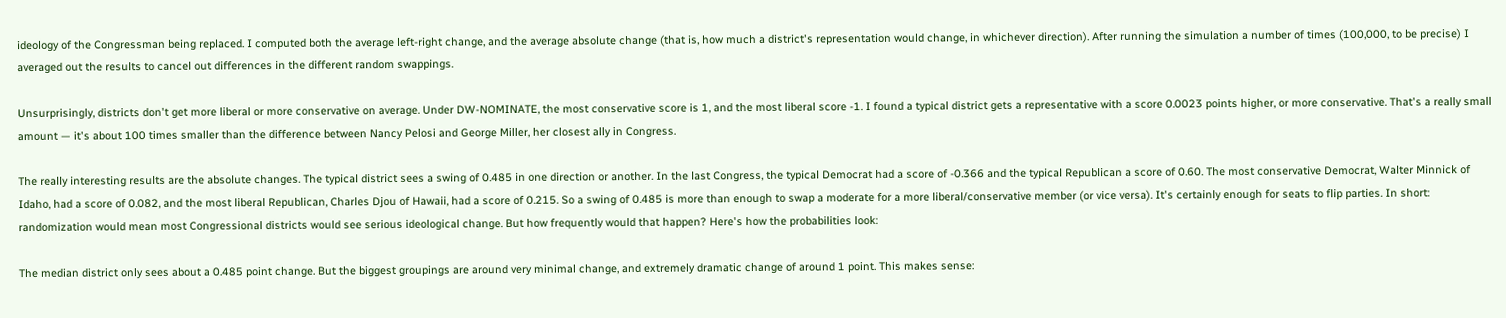ideology of the Congressman being replaced. I computed both the average left-right change, and the average absolute change (that is, how much a district's representation would change, in whichever direction). After running the simulation a number of times (100,000, to be precise) I averaged out the results to cancel out differences in the different random swappings.

Unsurprisingly, districts don't get more liberal or more conservative on average. Under DW-NOMINATE, the most conservative score is 1, and the most liberal score -1. I found a typical district gets a representative with a score 0.0023 points higher, or more conservative. That's a really small amount — it's about 100 times smaller than the difference between Nancy Pelosi and George Miller, her closest ally in Congress.

The really interesting results are the absolute changes. The typical district sees a swing of 0.485 in one direction or another. In the last Congress, the typical Democrat had a score of -0.366 and the typical Republican a score of 0.60. The most conservative Democrat, Walter Minnick of Idaho, had a score of 0.082, and the most liberal Republican, Charles Djou of Hawaii, had a score of 0.215. So a swing of 0.485 is more than enough to swap a moderate for a more liberal/conservative member (or vice versa). It's certainly enough for seats to flip parties. In short: randomization would mean most Congressional districts would see serious ideological change. But how frequently would that happen? Here's how the probabilities look:

The median district only sees about a 0.485 point change. But the biggest groupings are around very minimal change, and extremely dramatic change of around 1 point. This makes sense: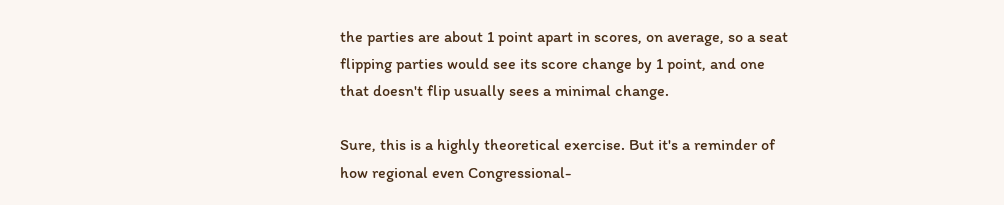the parties are about 1 point apart in scores, on average, so a seat flipping parties would see its score change by 1 point, and one that doesn't flip usually sees a minimal change.

Sure, this is a highly theoretical exercise. But it's a reminder of how regional even Congressional-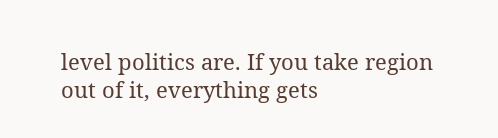level politics are. If you take region out of it, everything gets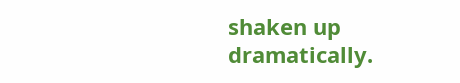shaken up dramatically.